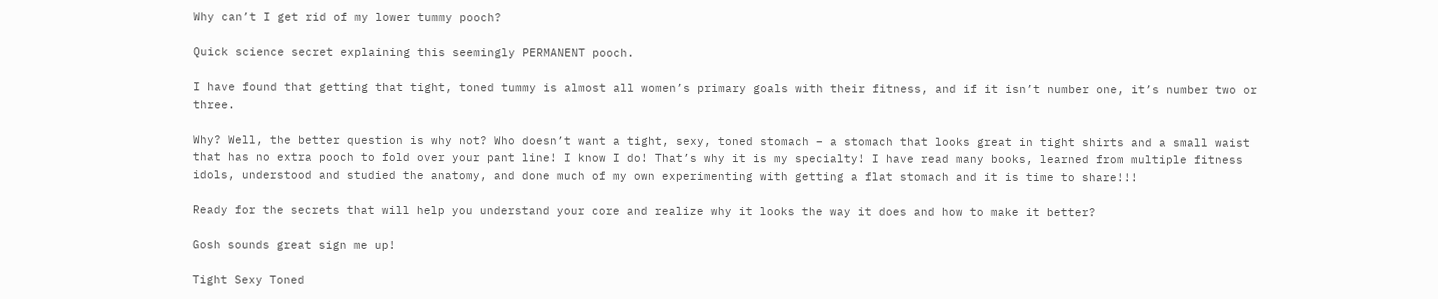Why can’t I get rid of my lower tummy pooch?

Quick science secret explaining this seemingly PERMANENT pooch.

I have found that getting that tight, toned tummy is almost all women’s primary goals with their fitness, and if it isn’t number one, it’s number two or three.

Why? Well, the better question is why not? Who doesn’t want a tight, sexy, toned stomach – a stomach that looks great in tight shirts and a small waist that has no extra pooch to fold over your pant line! I know I do! That’s why it is my specialty! I have read many books, learned from multiple fitness idols, understood and studied the anatomy, and done much of my own experimenting with getting a flat stomach and it is time to share!!!

Ready for the secrets that will help you understand your core and realize why it looks the way it does and how to make it better?

Gosh sounds great sign me up!

Tight Sexy Toned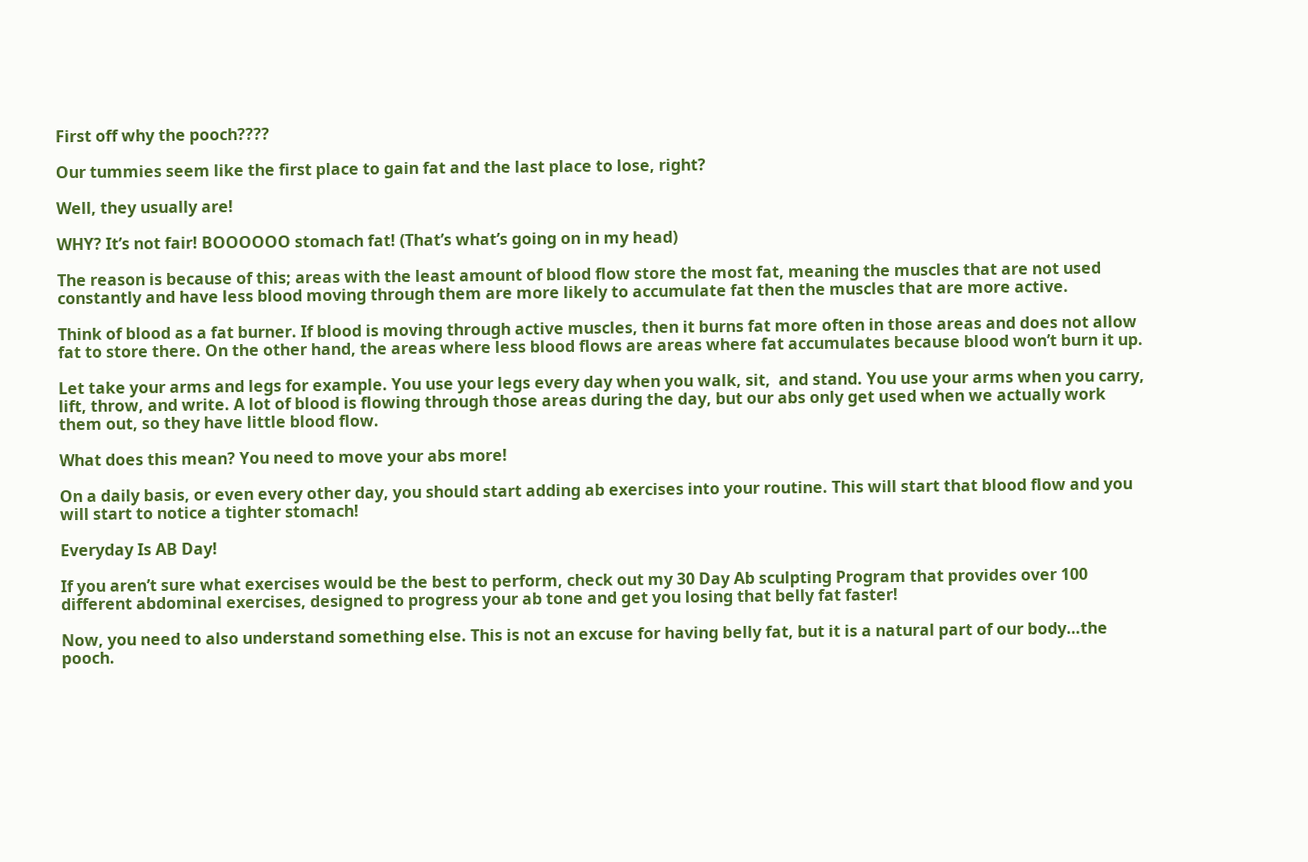First off why the pooch????

Our tummies seem like the first place to gain fat and the last place to lose, right?

Well, they usually are!

WHY? It’s not fair! BOOOOOO stomach fat! (That’s what’s going on in my head)

The reason is because of this; areas with the least amount of blood flow store the most fat, meaning the muscles that are not used constantly and have less blood moving through them are more likely to accumulate fat then the muscles that are more active.

Think of blood as a fat burner. If blood is moving through active muscles, then it burns fat more often in those areas and does not allow fat to store there. On the other hand, the areas where less blood flows are areas where fat accumulates because blood won’t burn it up.

Let take your arms and legs for example. You use your legs every day when you walk, sit,  and stand. You use your arms when you carry, lift, throw, and write. A lot of blood is flowing through those areas during the day, but our abs only get used when we actually work them out, so they have little blood flow.

What does this mean? You need to move your abs more!

On a daily basis, or even every other day, you should start adding ab exercises into your routine. This will start that blood flow and you will start to notice a tighter stomach!

Everyday Is AB Day!

If you aren’t sure what exercises would be the best to perform, check out my 30 Day Ab sculpting Program that provides over 100 different abdominal exercises, designed to progress your ab tone and get you losing that belly fat faster!

Now, you need to also understand something else. This is not an excuse for having belly fat, but it is a natural part of our body…the pooch.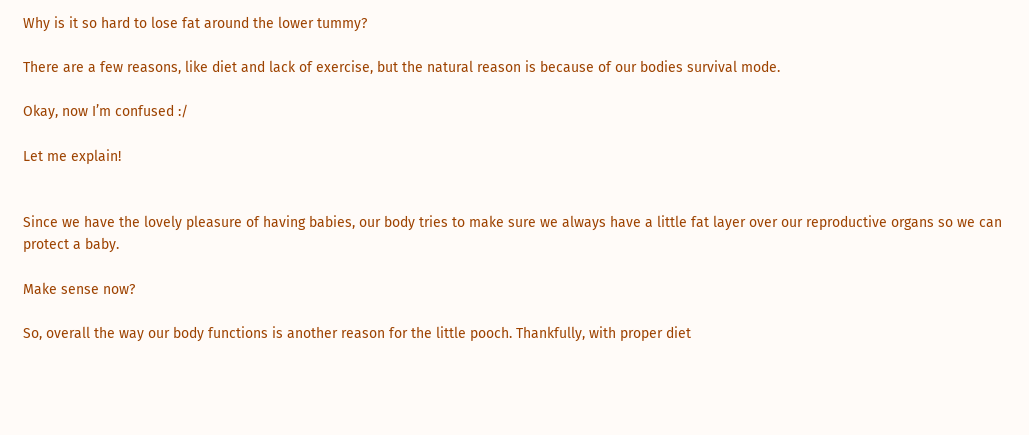Why is it so hard to lose fat around the lower tummy?

There are a few reasons, like diet and lack of exercise, but the natural reason is because of our bodies survival mode.

Okay, now I’m confused :/

Let me explain!


Since we have the lovely pleasure of having babies, our body tries to make sure we always have a little fat layer over our reproductive organs so we can protect a baby.

Make sense now?

So, overall the way our body functions is another reason for the little pooch. Thankfully, with proper diet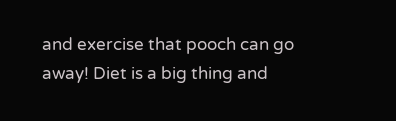and exercise that pooch can go away! Diet is a big thing and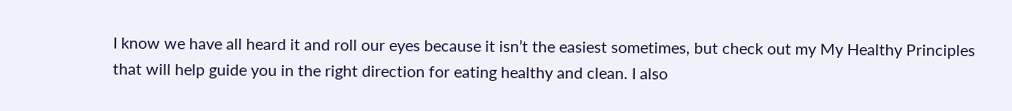I know we have all heard it and roll our eyes because it isn’t the easiest sometimes, but check out my My Healthy Principles that will help guide you in the right direction for eating healthy and clean. I also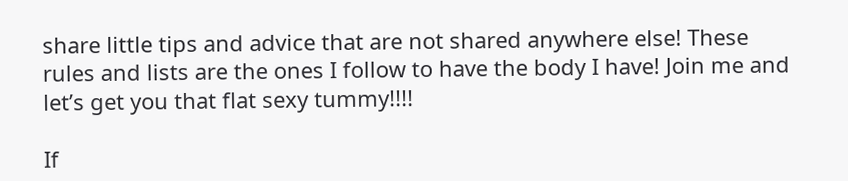share little tips and advice that are not shared anywhere else! These rules and lists are the ones I follow to have the body I have! Join me and let’s get you that flat sexy tummy!!!!

If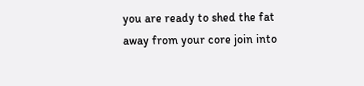you are ready to shed the fat away from your core join into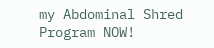my Abdominal Shred Program NOW!